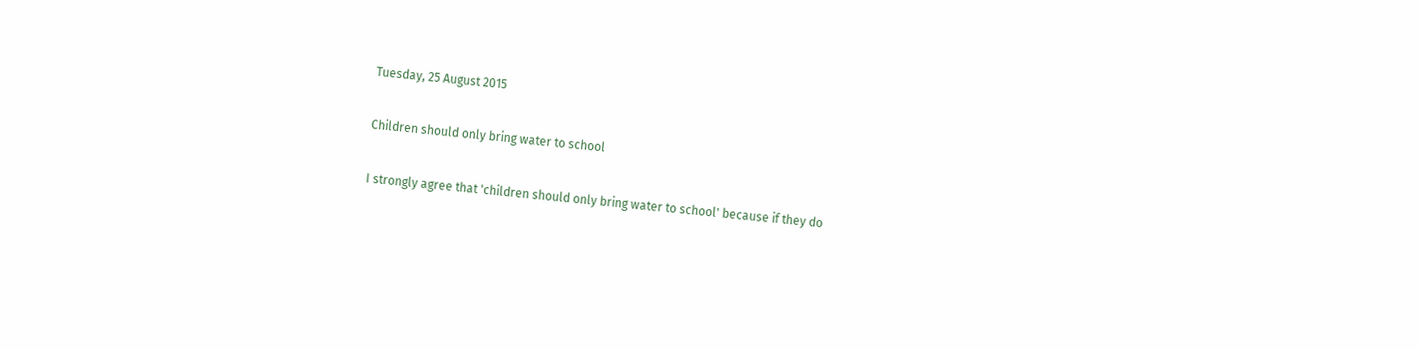Tuesday, 25 August 2015

Children should only bring water to school

I strongly agree that 'children should only bring water to school' because if they do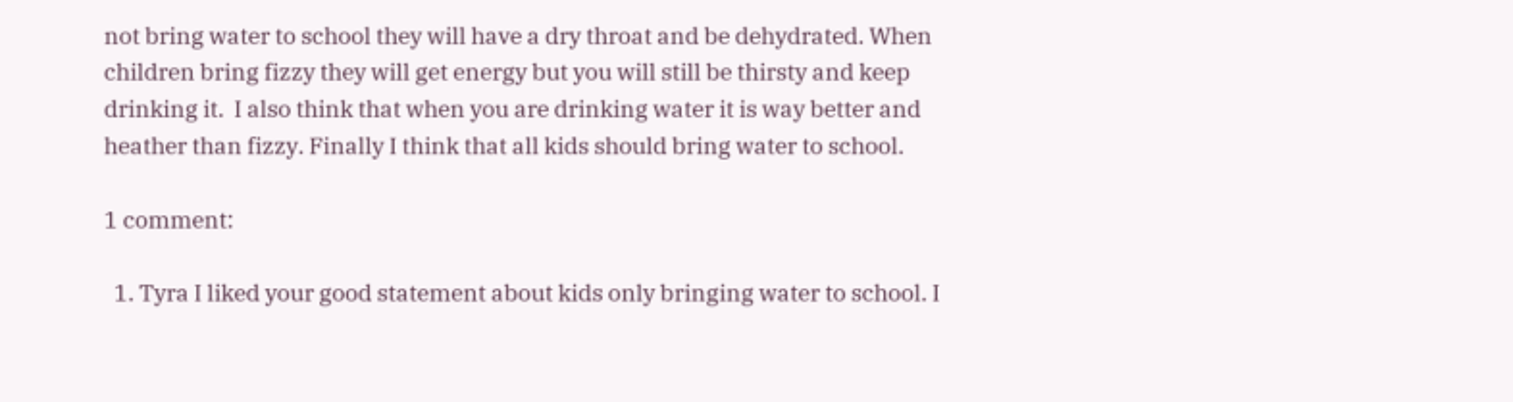not bring water to school they will have a dry throat and be dehydrated. When children bring fizzy they will get energy but you will still be thirsty and keep drinking it.  I also think that when you are drinking water it is way better and heather than fizzy. Finally I think that all kids should bring water to school.

1 comment:

  1. Tyra I liked your good statement about kids only bringing water to school. I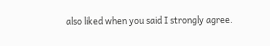also liked when you said I strongly agree.